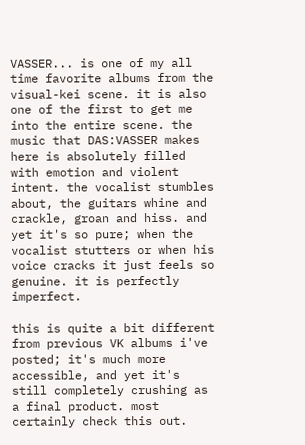VASSER... is one of my all time favorite albums from the visual-kei scene. it is also one of the first to get me into the entire scene. the music that DAS:VASSER makes here is absolutely filled with emotion and violent intent. the vocalist stumbles about, the guitars whine and crackle, groan and hiss. and yet it's so pure; when the vocalist stutters or when his voice cracks it just feels so genuine. it is perfectly imperfect.

this is quite a bit different from previous VK albums i've posted; it's much more accessible, and yet it's still completely crushing as a final product. most certainly check this out.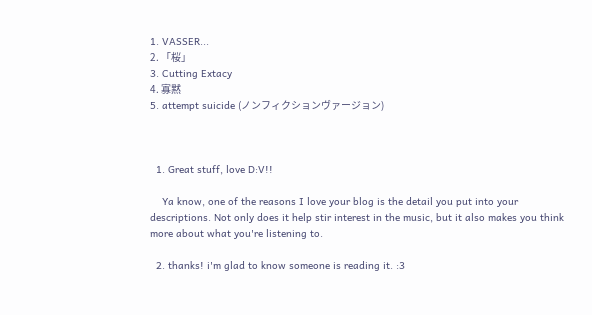1. VASSER...
2. 「桜」
3. Cutting Extacy
4. 寡黙
5. attempt suicide (ノンフィクションヴァージョン)



  1. Great stuff, love D:V!!

    Ya know, one of the reasons I love your blog is the detail you put into your descriptions. Not only does it help stir interest in the music, but it also makes you think more about what you're listening to.

  2. thanks! i'm glad to know someone is reading it. :3